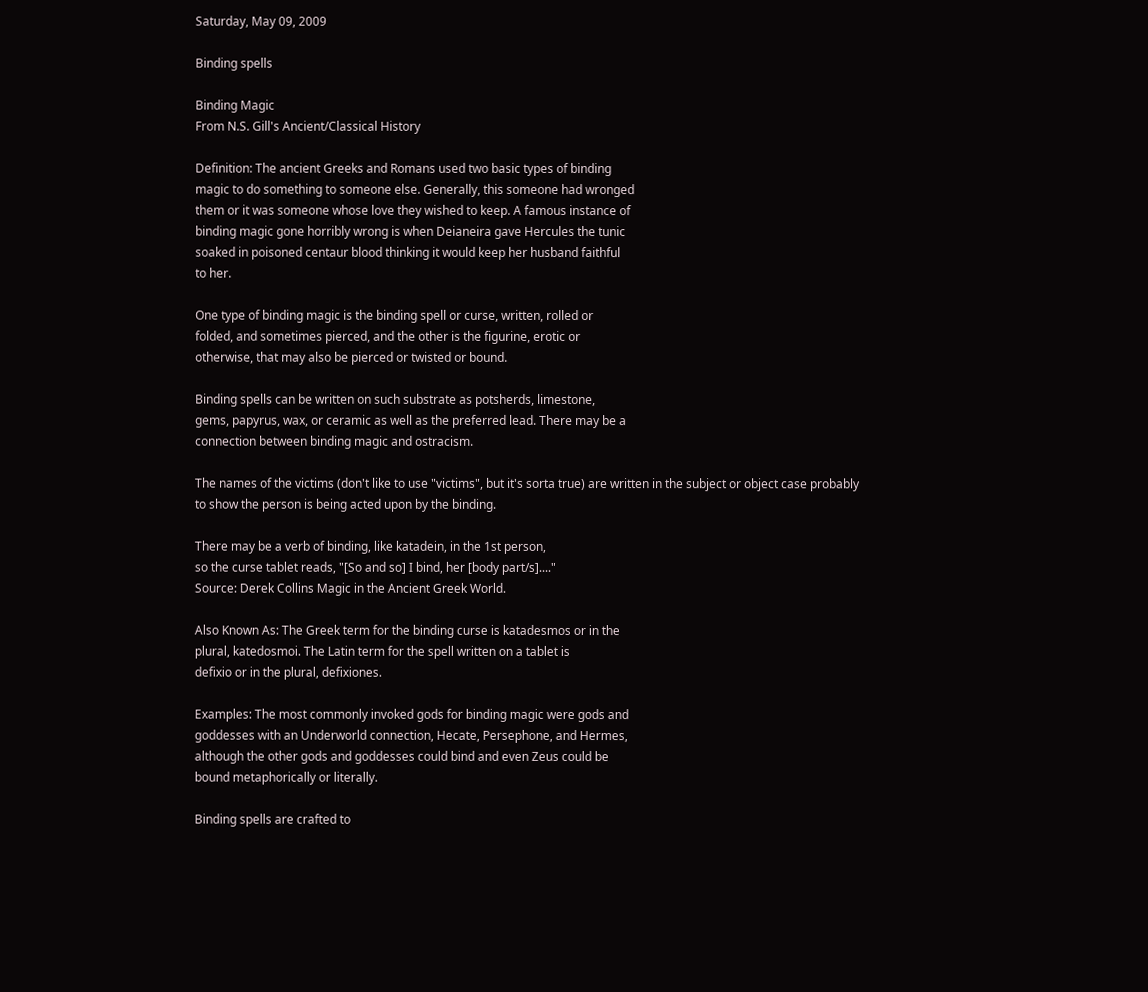Saturday, May 09, 2009

Binding spells

Binding Magic
From N.S. Gill's Ancient/Classical History

Definition: The ancient Greeks and Romans used two basic types of binding
magic to do something to someone else. Generally, this someone had wronged
them or it was someone whose love they wished to keep. A famous instance of
binding magic gone horribly wrong is when Deianeira gave Hercules the tunic
soaked in poisoned centaur blood thinking it would keep her husband faithful
to her.

One type of binding magic is the binding spell or curse, written, rolled or
folded, and sometimes pierced, and the other is the figurine, erotic or
otherwise, that may also be pierced or twisted or bound.

Binding spells can be written on such substrate as potsherds, limestone,
gems, papyrus, wax, or ceramic as well as the preferred lead. There may be a
connection between binding magic and ostracism.

The names of the victims (don't like to use "victims", but it's sorta true) are written in the subject or object case probably to show the person is being acted upon by the binding.

There may be a verb of binding, like katadein, in the 1st person,
so the curse tablet reads, "[So and so] I bind, her [body part/s]...."
Source: Derek Collins Magic in the Ancient Greek World.

Also Known As: The Greek term for the binding curse is katadesmos or in the
plural, katedosmoi. The Latin term for the spell written on a tablet is
defixio or in the plural, defixiones.

Examples: The most commonly invoked gods for binding magic were gods and
goddesses with an Underworld connection, Hecate, Persephone, and Hermes,
although the other gods and goddesses could bind and even Zeus could be
bound metaphorically or literally.

Binding spells are crafted to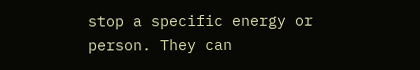stop a specific energy or person. They can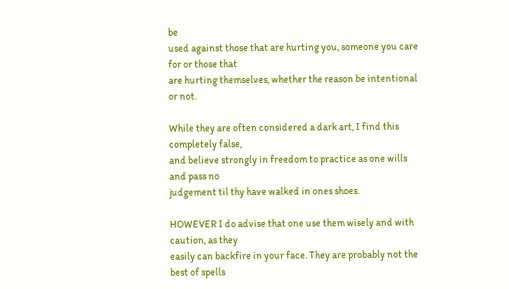be
used against those that are hurting you, someone you care for or those that
are hurting themselves, whether the reason be intentional or not.

While they are often considered a dark art, I find this completely false,
and believe strongly in freedom to practice as one wills and pass no
judgement til thy have walked in ones shoes.

HOWEVER I do advise that one use them wisely and with caution, as they
easily can backfire in your face. They are probably not the best of spells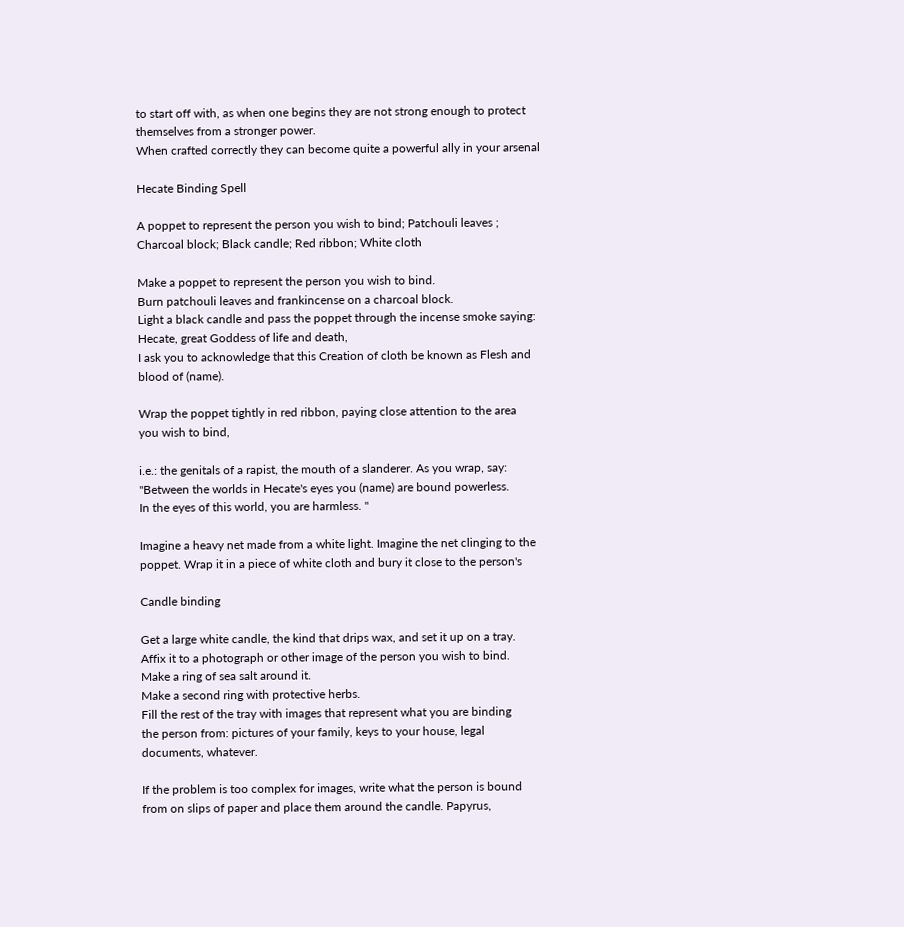to start off with, as when one begins they are not strong enough to protect
themselves from a stronger power.
When crafted correctly they can become quite a powerful ally in your arsenal

Hecate Binding Spell

A poppet to represent the person you wish to bind; Patchouli leaves ;
Charcoal block; Black candle; Red ribbon; White cloth

Make a poppet to represent the person you wish to bind.
Burn patchouli leaves and frankincense on a charcoal block.
Light a black candle and pass the poppet through the incense smoke saying:
Hecate, great Goddess of life and death,
I ask you to acknowledge that this Creation of cloth be known as Flesh and
blood of (name).

Wrap the poppet tightly in red ribbon, paying close attention to the area
you wish to bind,

i.e.: the genitals of a rapist, the mouth of a slanderer. As you wrap, say:
"Between the worlds in Hecate's eyes you (name) are bound powerless.
In the eyes of this world, you are harmless. "

Imagine a heavy net made from a white light. Imagine the net clinging to the
poppet. Wrap it in a piece of white cloth and bury it close to the person's

Candle binding

Get a large white candle, the kind that drips wax, and set it up on a tray.
Affix it to a photograph or other image of the person you wish to bind.
Make a ring of sea salt around it.
Make a second ring with protective herbs.
Fill the rest of the tray with images that represent what you are binding
the person from: pictures of your family, keys to your house, legal
documents, whatever.

If the problem is too complex for images, write what the person is bound
from on slips of paper and place them around the candle. Papyrus,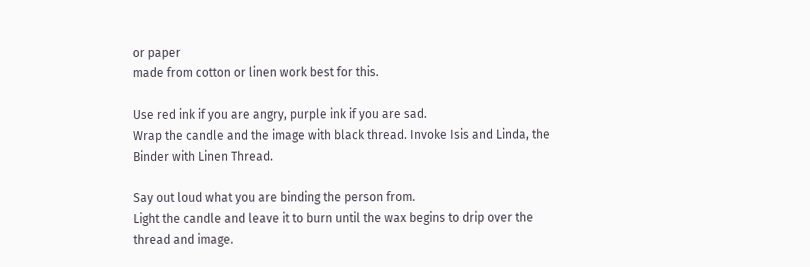or paper
made from cotton or linen work best for this.

Use red ink if you are angry, purple ink if you are sad.
Wrap the candle and the image with black thread. Invoke Isis and Linda, the
Binder with Linen Thread.

Say out loud what you are binding the person from.
Light the candle and leave it to burn until the wax begins to drip over the
thread and image.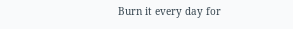Burn it every day for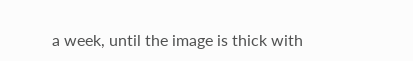a week, until the image is thick with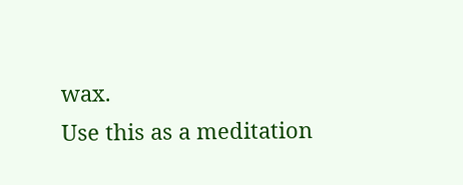wax.
Use this as a meditation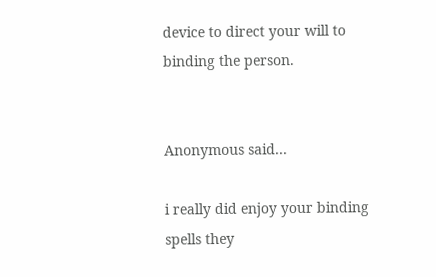device to direct your will to binding the person.


Anonymous said...

i really did enjoy your binding spells they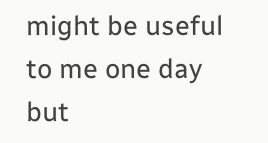might be useful to me one day but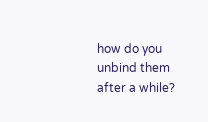how do you unbind them
after a while?